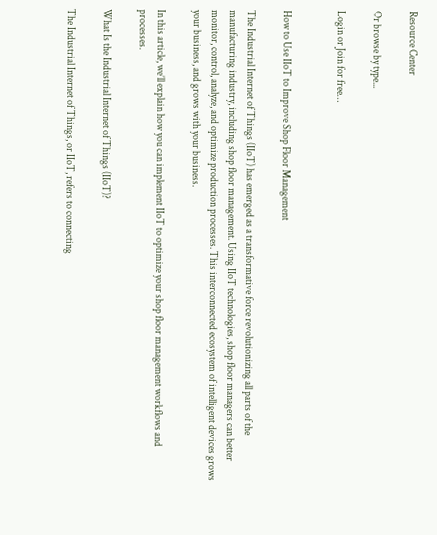Resource Center

Or browse by type...

Login or Join for free…


How to Use IIoT to Improve Shop Floor Management

The Industrial Internet of Things (IIoT) has emerged as a transformative force revolutionizing all parts of the manufacturing industry, including shop floor management. Using IIoT technologies, shop floor managers can better monitor, control, analyze, and optimize production processes. This interconnected ecosystem of intelligent devices grows your business, and grows with your business.

In this article, we’ll explain how you can implement IIoT to optimize your shop floor management workflows and processes.

What Is the Industrial Internet of Things (IIoT)?

The Industrial Internet of Things, or IIoT, refers to connecting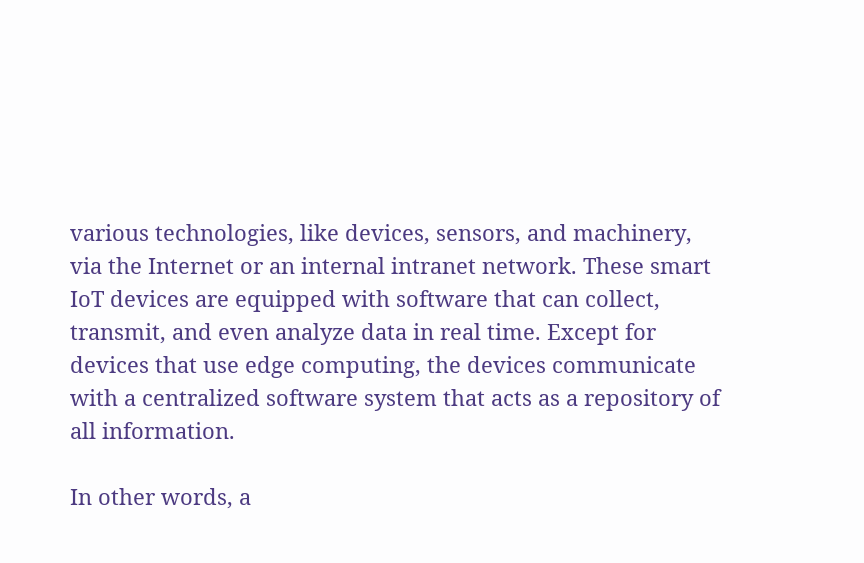various technologies, like devices, sensors, and machinery, via the Internet or an internal intranet network. These smart IoT devices are equipped with software that can collect, transmit, and even analyze data in real time. Except for devices that use edge computing, the devices communicate with a centralized software system that acts as a repository of all information.

In other words, a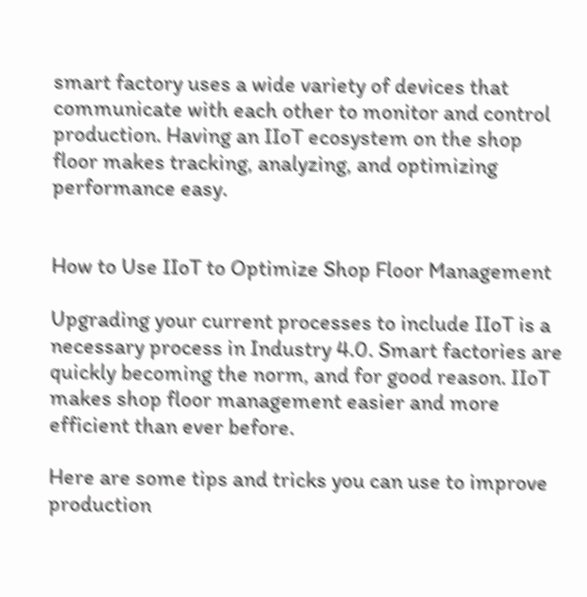smart factory uses a wide variety of devices that communicate with each other to monitor and control production. Having an IIoT ecosystem on the shop floor makes tracking, analyzing, and optimizing performance easy.


How to Use IIoT to Optimize Shop Floor Management

Upgrading your current processes to include IIoT is a necessary process in Industry 4.0. Smart factories are quickly becoming the norm, and for good reason. IIoT makes shop floor management easier and more efficient than ever before.

Here are some tips and tricks you can use to improve production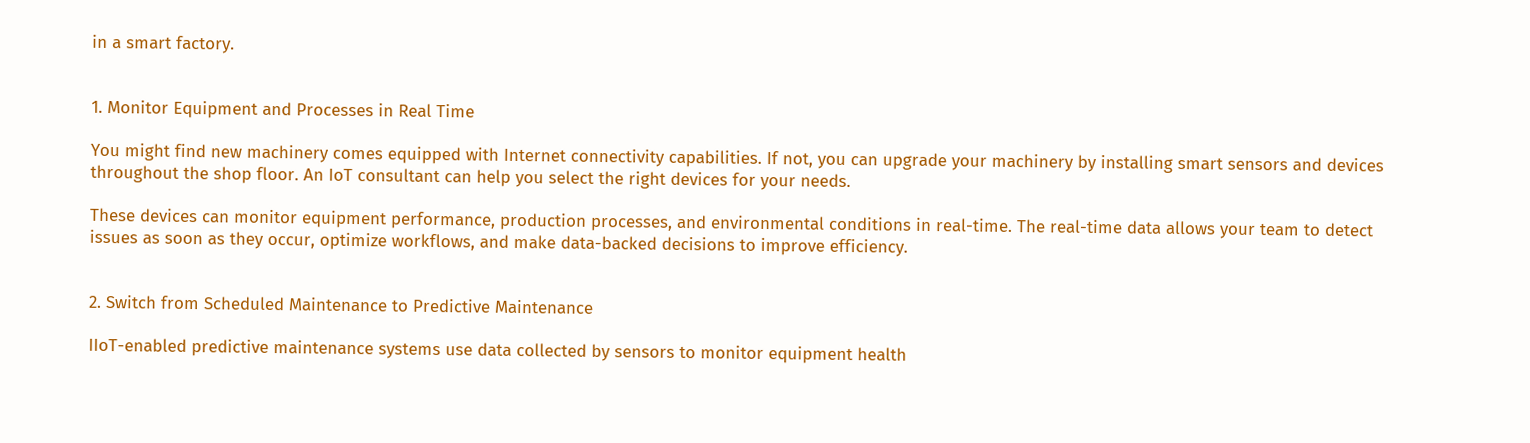in a smart factory.


1. Monitor Equipment and Processes in Real Time

You might find new machinery comes equipped with Internet connectivity capabilities. If not, you can upgrade your machinery by installing smart sensors and devices throughout the shop floor. An IoT consultant can help you select the right devices for your needs.

These devices can monitor equipment performance, production processes, and environmental conditions in real-time. The real-time data allows your team to detect issues as soon as they occur, optimize workflows, and make data-backed decisions to improve efficiency.


2. Switch from Scheduled Maintenance to Predictive Maintenance

IIoT-enabled predictive maintenance systems use data collected by sensors to monitor equipment health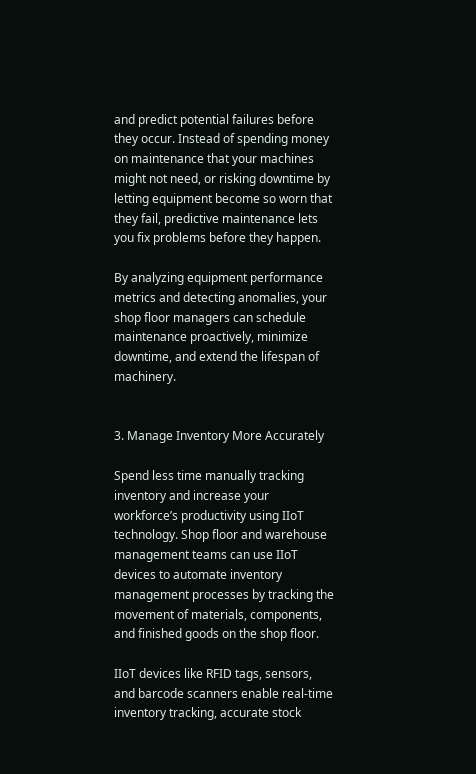and predict potential failures before they occur. Instead of spending money on maintenance that your machines might not need, or risking downtime by letting equipment become so worn that they fail, predictive maintenance lets you fix problems before they happen.

By analyzing equipment performance metrics and detecting anomalies, your shop floor managers can schedule maintenance proactively, minimize downtime, and extend the lifespan of machinery.


3. Manage Inventory More Accurately

Spend less time manually tracking inventory and increase your workforce’s productivity using IIoT technology. Shop floor and warehouse management teams can use IIoT devices to automate inventory management processes by tracking the movement of materials, components, and finished goods on the shop floor.

IIoT devices like RFID tags, sensors, and barcode scanners enable real-time inventory tracking, accurate stock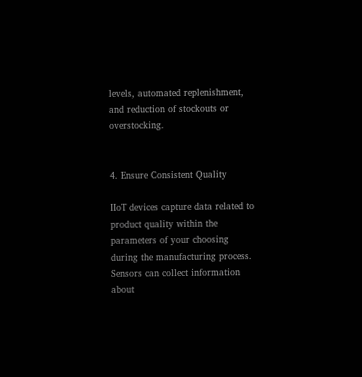levels, automated replenishment, and reduction of stockouts or overstocking.


4. Ensure Consistent Quality

IIoT devices capture data related to product quality within the parameters of your choosing during the manufacturing process. Sensors can collect information about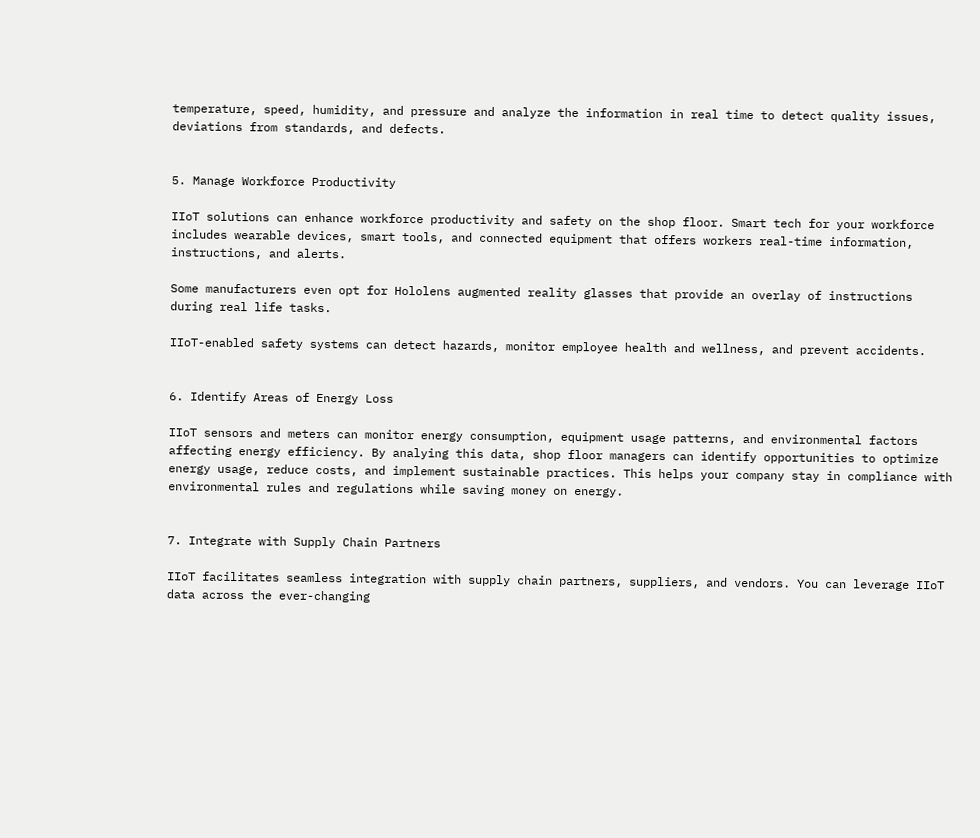temperature, speed, humidity, and pressure and analyze the information in real time to detect quality issues, deviations from standards, and defects.


5. Manage Workforce Productivity

IIoT solutions can enhance workforce productivity and safety on the shop floor. Smart tech for your workforce includes wearable devices, smart tools, and connected equipment that offers workers real-time information, instructions, and alerts.

Some manufacturers even opt for Hololens augmented reality glasses that provide an overlay of instructions during real life tasks.

IIoT-enabled safety systems can detect hazards, monitor employee health and wellness, and prevent accidents.


6. Identify Areas of Energy Loss

IIoT sensors and meters can monitor energy consumption, equipment usage patterns, and environmental factors affecting energy efficiency. By analying this data, shop floor managers can identify opportunities to optimize energy usage, reduce costs, and implement sustainable practices. This helps your company stay in compliance with environmental rules and regulations while saving money on energy.


7. Integrate with Supply Chain Partners

IIoT facilitates seamless integration with supply chain partners, suppliers, and vendors. You can leverage IIoT data across the ever-changing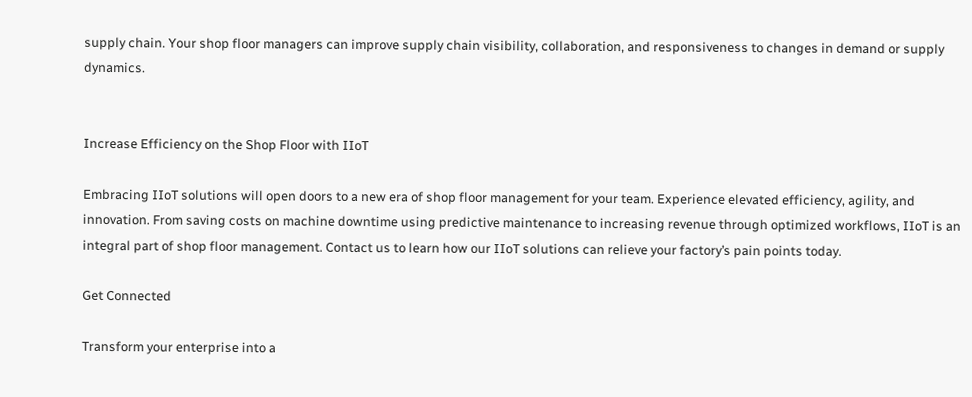supply chain. Your shop floor managers can improve supply chain visibility, collaboration, and responsiveness to changes in demand or supply dynamics.


Increase Efficiency on the Shop Floor with IIoT

Embracing IIoT solutions will open doors to a new era of shop floor management for your team. Experience elevated efficiency, agility, and innovation. From saving costs on machine downtime using predictive maintenance to increasing revenue through optimized workflows, IIoT is an integral part of shop floor management. Contact us to learn how our IIoT solutions can relieve your factory’s pain points today.

Get Connected

Transform your enterprise into a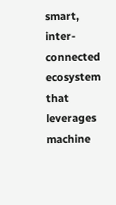smart, inter-connected ecosystem that leverages machine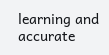learning and accurate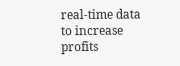real-time data to increase profits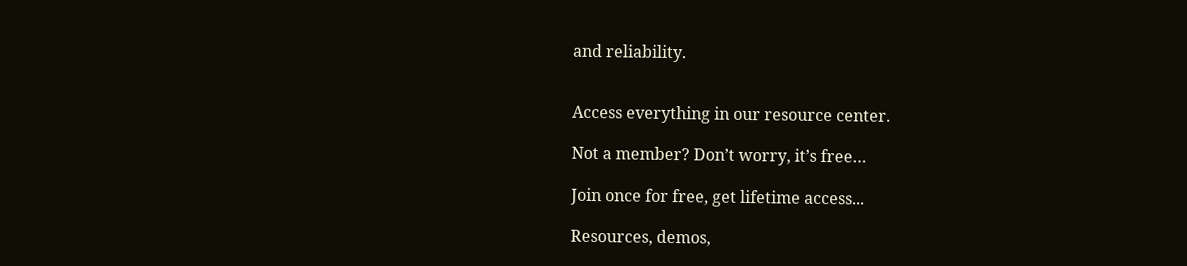and reliability.


Access everything in our resource center.

Not a member? Don’t worry, it’s free…

Join once for free, get lifetime access...

Resources, demos,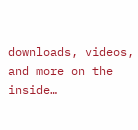downloads, videos, and more on the inside…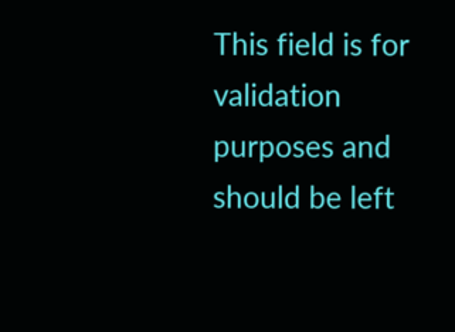This field is for validation purposes and should be left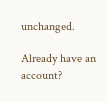unchanged.

Already have an account?